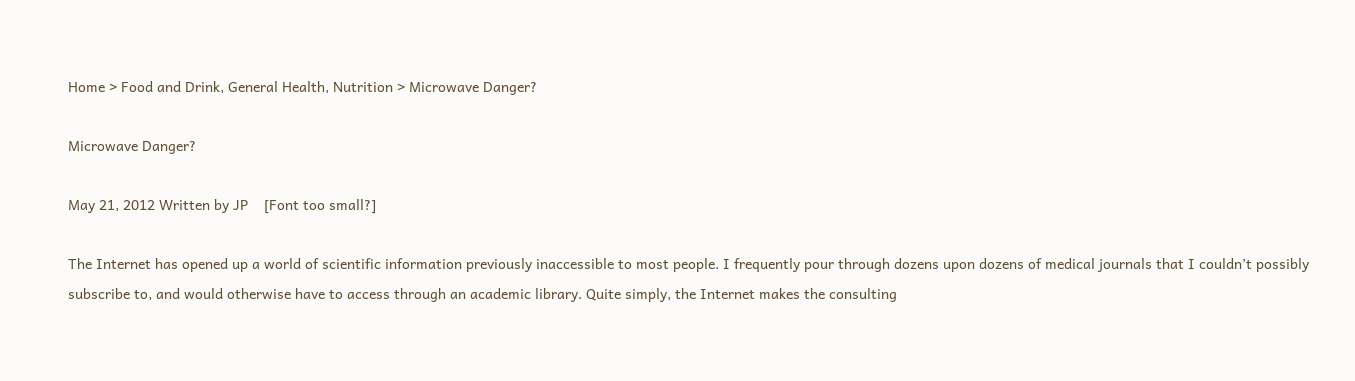Home > Food and Drink, General Health, Nutrition > Microwave Danger?

Microwave Danger?

May 21, 2012 Written by JP    [Font too small?]

The Internet has opened up a world of scientific information previously inaccessible to most people. I frequently pour through dozens upon dozens of medical journals that I couldn’t possibly subscribe to, and would otherwise have to access through an academic library. Quite simply, the Internet makes the consulting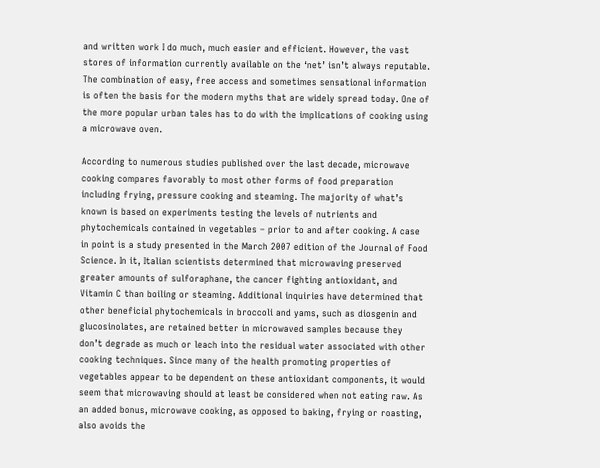and written work I do much, much easier and efficient. However, the vast stores of information currently available on the ‘net’ isn’t always reputable. The combination of easy, free access and sometimes sensational information is often the basis for the modern myths that are widely spread today. One of the more popular urban tales has to do with the implications of cooking using a microwave oven.

According to numerous studies published over the last decade, microwave cooking compares favorably to most other forms of food preparation including frying, pressure cooking and steaming. The majority of what’s known is based on experiments testing the levels of nutrients and phytochemicals contained in vegetables – prior to and after cooking. A case in point is a study presented in the March 2007 edition of the Journal of Food Science. In it, Italian scientists determined that microwaving preserved greater amounts of sulforaphane, the cancer fighting antioxidant, and Vitamin C than boiling or steaming. Additional inquiries have determined that other beneficial phytochemicals in broccoli and yams, such as diosgenin and glucosinolates, are retained better in microwaved samples because they don’t degrade as much or leach into the residual water associated with other cooking techniques. Since many of the health promoting properties of vegetables appear to be dependent on these antioxidant components, it would seem that microwaving should at least be considered when not eating raw. As an added bonus, microwave cooking, as opposed to baking, frying or roasting, also avoids the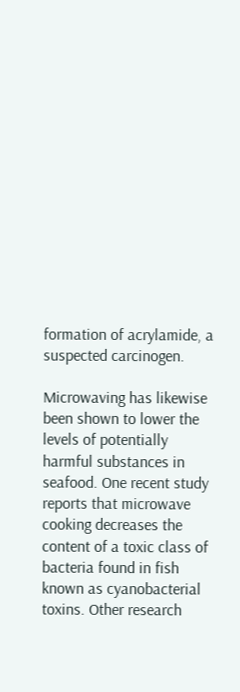formation of acrylamide, a suspected carcinogen.

Microwaving has likewise been shown to lower the levels of potentially harmful substances in seafood. One recent study reports that microwave cooking decreases the content of a toxic class of bacteria found in fish known as cyanobacterial toxins. Other research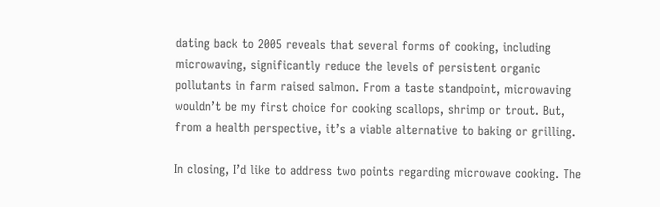dating back to 2005 reveals that several forms of cooking, including microwaving, significantly reduce the levels of persistent organic pollutants in farm raised salmon. From a taste standpoint, microwaving wouldn’t be my first choice for cooking scallops, shrimp or trout. But, from a health perspective, it’s a viable alternative to baking or grilling.

In closing, I’d like to address two points regarding microwave cooking. The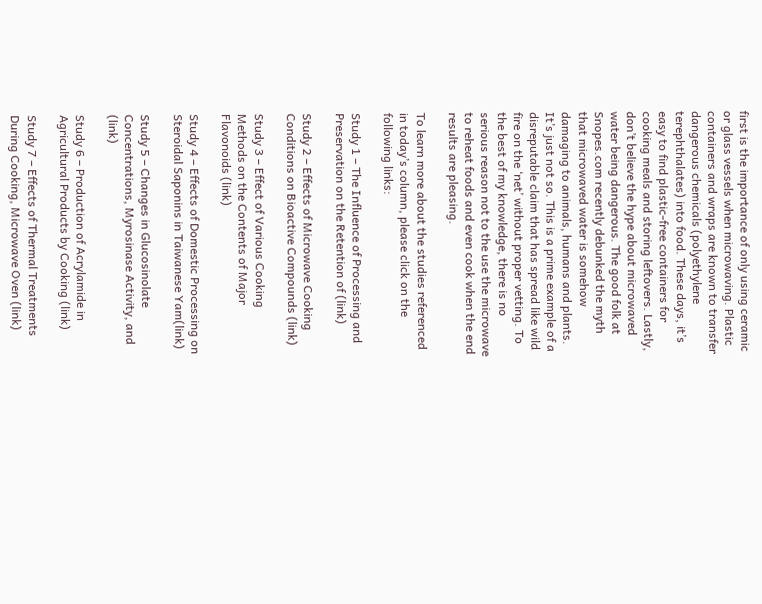first is the importance of only using ceramic or glass vessels when microwaving. Plastic containers and wraps are known to transfer dangerous chemicals (polyethylene terephthalates) into food. These days, it’s easy to find plastic-free containers for cooking meals and storing leftovers. Lastly, don’t believe the hype about microwaved water being dangerous. The good folk at Snopes.com recently debunked the myth that microwaved water is somehow damaging to animals, humans and plants. It’s just not so. This is a prime example of a disreputable claim that has spread like wild fire on the ‘net’ without proper vetting. To the best of my knowledge, there is no serious reason not to the use the microwave to reheat foods and even cook when the end results are pleasing.

To learn more about the studies referenced in today’s column, please click on the following links:

Study 1 – The Influence of Processing and Preservation on the Retention of (link)

Study 2 – Effects of Microwave Cooking Conditions on Bioactive Compounds (link)

Study 3 – Effect of Various Cooking Methods on the Contents of Major Flavonoids (link)

Study 4 – Effects of Domestic Processing on Steroidal Saponins in Taiwanese Yam(link)

Study 5 – Changes in Glucosinolate Concentrations, Myrosinase Activity, and (link)

Study 6 – Production of Acrylamide in Agricultural Products by Cooking (link)

Study 7 – Effects of Thermal Treatments During Cooking, Microwave Oven (link)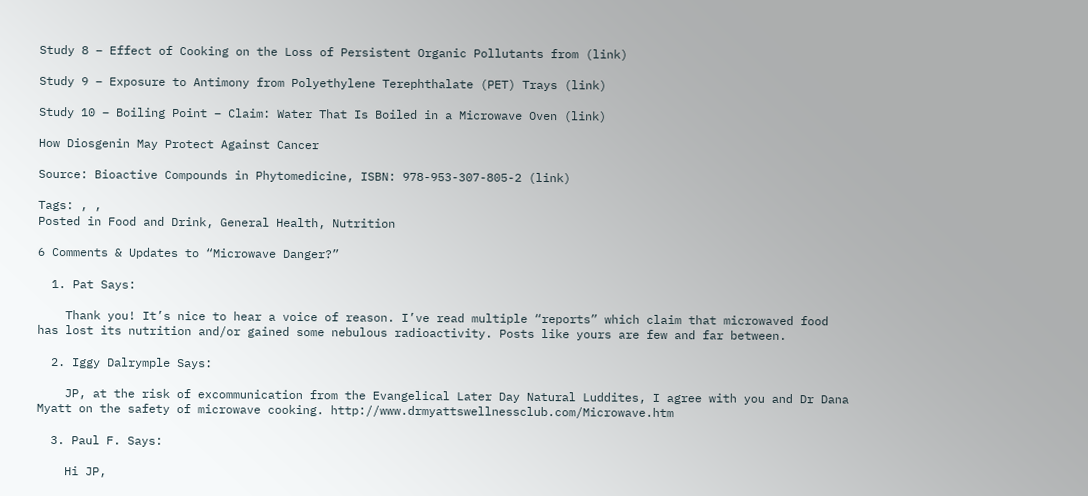Study 8 – Effect of Cooking on the Loss of Persistent Organic Pollutants from (link)

Study 9 – Exposure to Antimony from Polyethylene Terephthalate (PET) Trays (link)

Study 10 – Boiling Point – Claim: Water That Is Boiled in a Microwave Oven (link)

How Diosgenin May Protect Against Cancer

Source: Bioactive Compounds in Phytomedicine, ISBN: 978-953-307-805-2 (link)

Tags: , ,
Posted in Food and Drink, General Health, Nutrition

6 Comments & Updates to “Microwave Danger?”

  1. Pat Says:

    Thank you! It’s nice to hear a voice of reason. I’ve read multiple “reports” which claim that microwaved food has lost its nutrition and/or gained some nebulous radioactivity. Posts like yours are few and far between.

  2. Iggy Dalrymple Says:

    JP, at the risk of excommunication from the Evangelical Later Day Natural Luddites, I agree with you and Dr Dana Myatt on the safety of microwave cooking. http://www.drmyattswellnessclub.com/Microwave.htm

  3. Paul F. Says:

    Hi JP,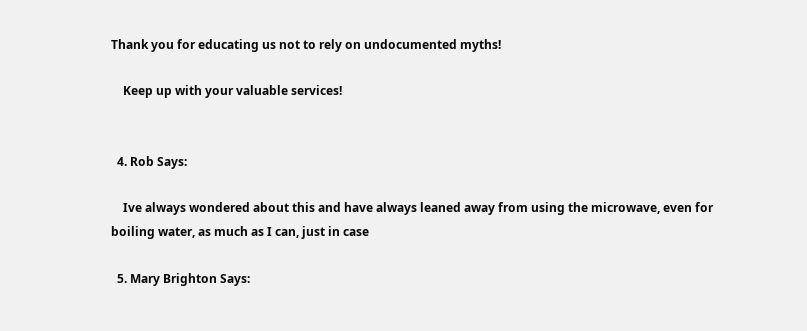Thank you for educating us not to rely on undocumented myths!

    Keep up with your valuable services!


  4. Rob Says:

    Ive always wondered about this and have always leaned away from using the microwave, even for boiling water, as much as I can, just in case

  5. Mary Brighton Says: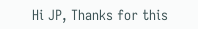Hi JP, Thanks for this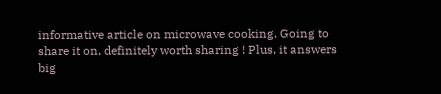informative article on microwave cooking. Going to share it on, definitely worth sharing ! Plus, it answers big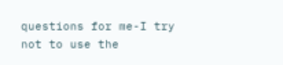questions for me-I try not to use the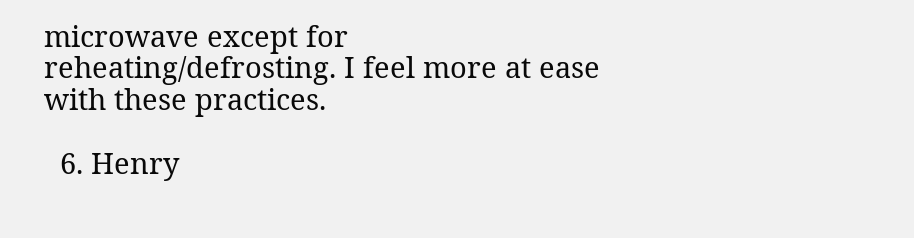microwave except for reheating/defrosting. I feel more at ease with these practices.

  6. Henry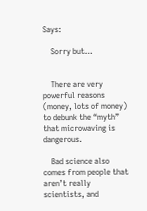Says:

    Sorry but…


    There are very powerful reasons (money, lots of money) to debunk the “myth” that microwaving is dangerous.

    Bad science also comes from people that aren’t really scientists, and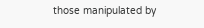those manipulated by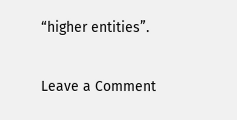“higher entities”.

Leave a Comment